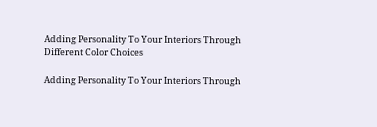Adding Personality To Your Interiors Through Different Color Choices

Adding Personality To Your Interiors Through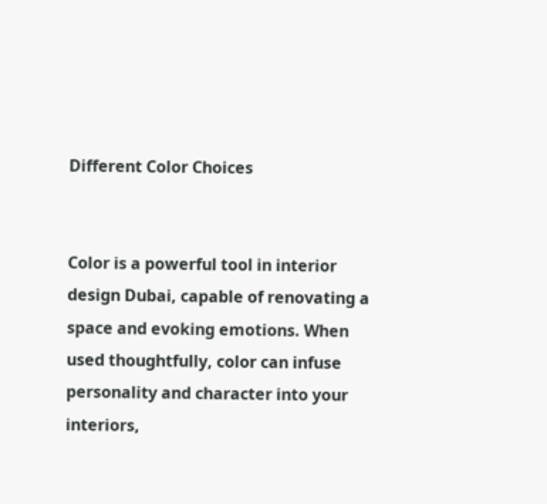Different Color Choices


Color is a powerful tool in interior design Dubai, capable of renovating a space and evoking emotions. When used thoughtfully, color can infuse personality and character into your interiors,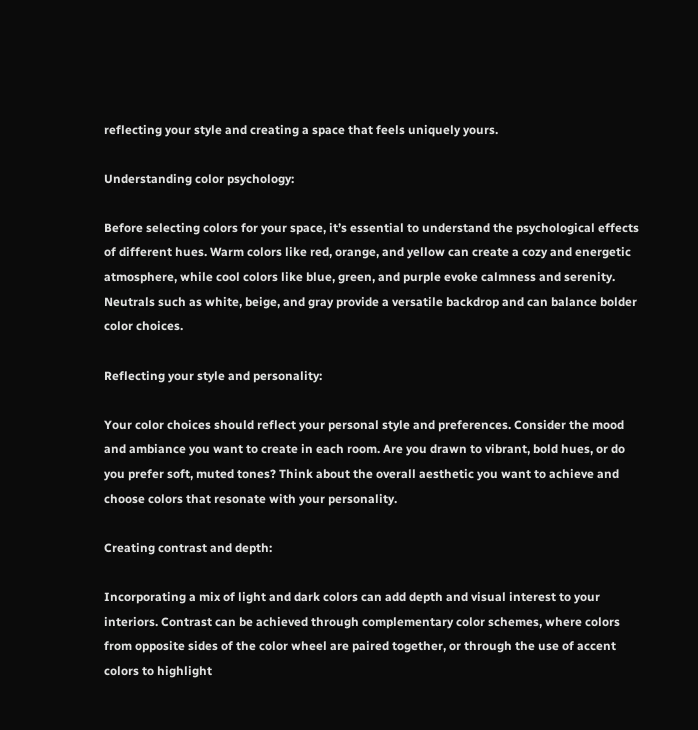reflecting your style and creating a space that feels uniquely yours.

Understanding color psychology:

Before selecting colors for your space, it’s essential to understand the psychological effects of different hues. Warm colors like red, orange, and yellow can create a cozy and energetic atmosphere, while cool colors like blue, green, and purple evoke calmness and serenity. Neutrals such as white, beige, and gray provide a versatile backdrop and can balance bolder color choices.

Reflecting your style and personality:

Your color choices should reflect your personal style and preferences. Consider the mood and ambiance you want to create in each room. Are you drawn to vibrant, bold hues, or do you prefer soft, muted tones? Think about the overall aesthetic you want to achieve and choose colors that resonate with your personality.

Creating contrast and depth:

Incorporating a mix of light and dark colors can add depth and visual interest to your interiors. Contrast can be achieved through complementary color schemes, where colors from opposite sides of the color wheel are paired together, or through the use of accent colors to highlight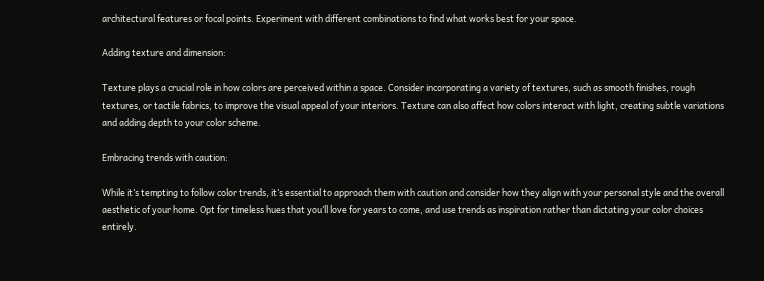architectural features or focal points. Experiment with different combinations to find what works best for your space.

Adding texture and dimension:

Texture plays a crucial role in how colors are perceived within a space. Consider incorporating a variety of textures, such as smooth finishes, rough textures, or tactile fabrics, to improve the visual appeal of your interiors. Texture can also affect how colors interact with light, creating subtle variations and adding depth to your color scheme.

Embracing trends with caution:

While it’s tempting to follow color trends, it’s essential to approach them with caution and consider how they align with your personal style and the overall aesthetic of your home. Opt for timeless hues that you’ll love for years to come, and use trends as inspiration rather than dictating your color choices entirely.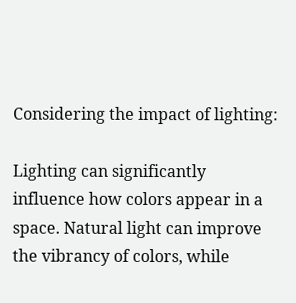Considering the impact of lighting:

Lighting can significantly influence how colors appear in a space. Natural light can improve the vibrancy of colors, while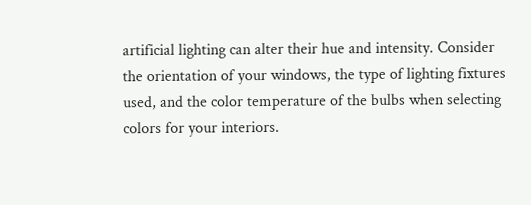artificial lighting can alter their hue and intensity. Consider the orientation of your windows, the type of lighting fixtures used, and the color temperature of the bulbs when selecting colors for your interiors.